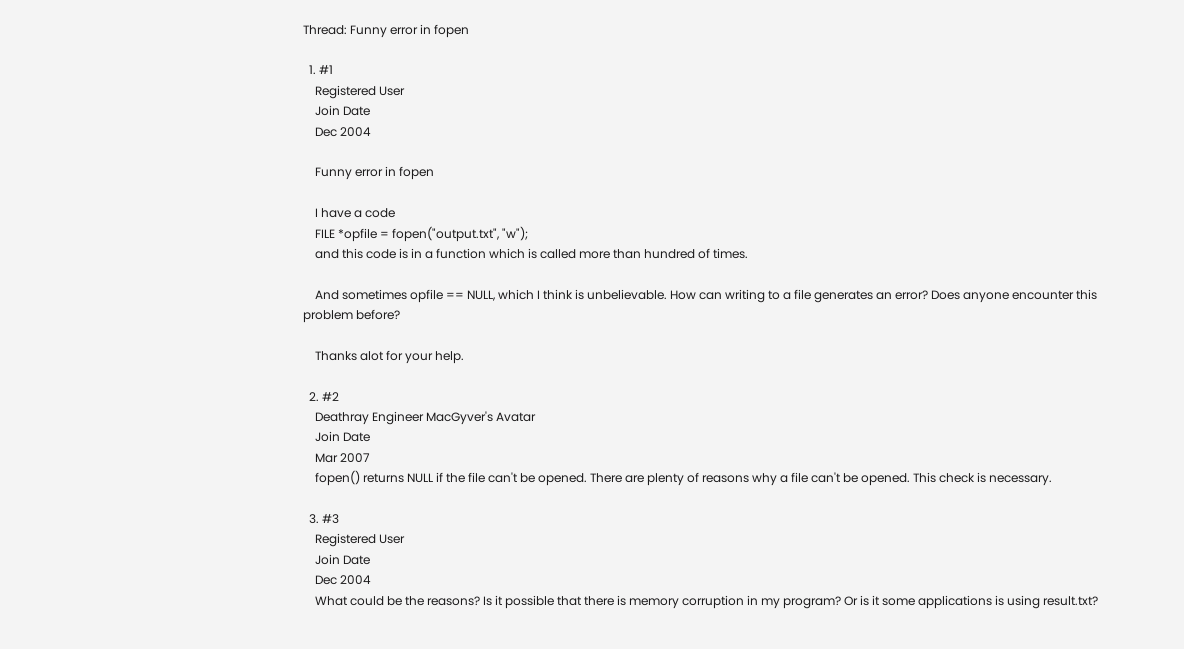Thread: Funny error in fopen

  1. #1
    Registered User
    Join Date
    Dec 2004

    Funny error in fopen

    I have a code
    FILE *opfile = fopen("output.txt", "w");
    and this code is in a function which is called more than hundred of times.

    And sometimes opfile == NULL, which I think is unbelievable. How can writing to a file generates an error? Does anyone encounter this problem before?

    Thanks alot for your help.

  2. #2
    Deathray Engineer MacGyver's Avatar
    Join Date
    Mar 2007
    fopen() returns NULL if the file can't be opened. There are plenty of reasons why a file can't be opened. This check is necessary.

  3. #3
    Registered User
    Join Date
    Dec 2004
    What could be the reasons? Is it possible that there is memory corruption in my program? Or is it some applications is using result.txt?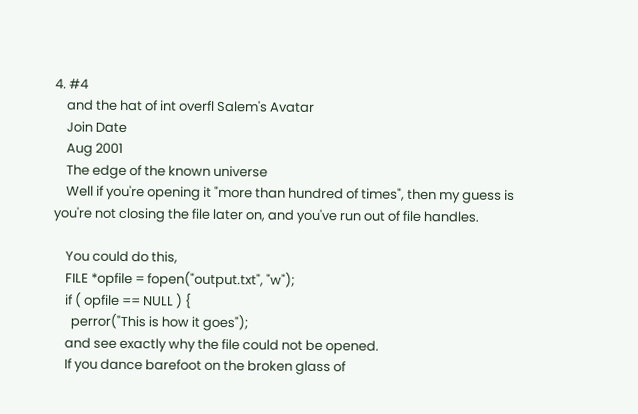4. #4
    and the hat of int overfl Salem's Avatar
    Join Date
    Aug 2001
    The edge of the known universe
    Well if you're opening it "more than hundred of times", then my guess is you're not closing the file later on, and you've run out of file handles.

    You could do this,
    FILE *opfile = fopen("output.txt", "w");
    if ( opfile == NULL ) {
      perror("This is how it goes");
    and see exactly why the file could not be opened.
    If you dance barefoot on the broken glass of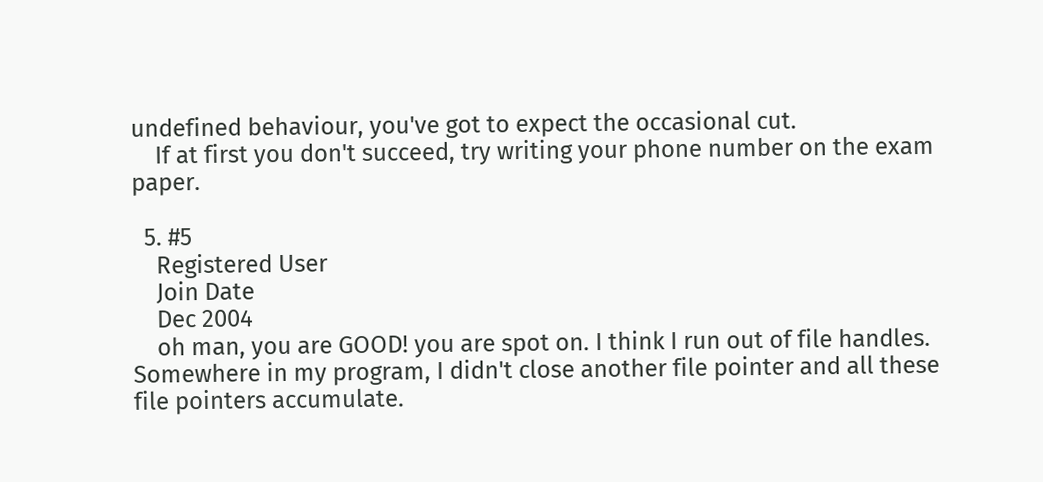undefined behaviour, you've got to expect the occasional cut.
    If at first you don't succeed, try writing your phone number on the exam paper.

  5. #5
    Registered User
    Join Date
    Dec 2004
    oh man, you are GOOD! you are spot on. I think I run out of file handles. Somewhere in my program, I didn't close another file pointer and all these file pointers accumulate.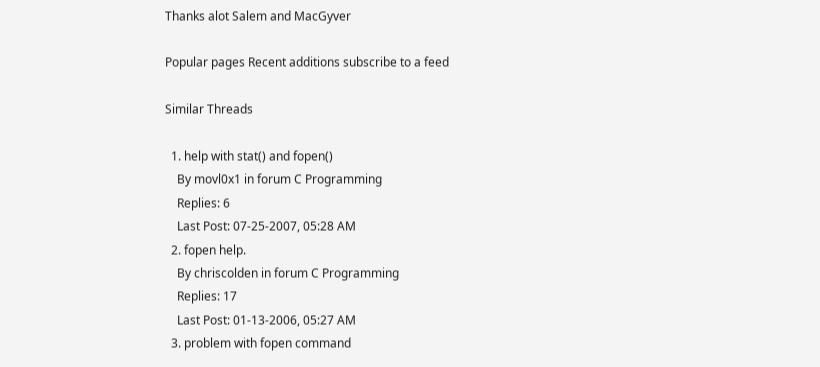Thanks alot Salem and MacGyver

Popular pages Recent additions subscribe to a feed

Similar Threads

  1. help with stat() and fopen()
    By movl0x1 in forum C Programming
    Replies: 6
    Last Post: 07-25-2007, 05:28 AM
  2. fopen help.
    By chriscolden in forum C Programming
    Replies: 17
    Last Post: 01-13-2006, 05:27 AM
  3. problem with fopen command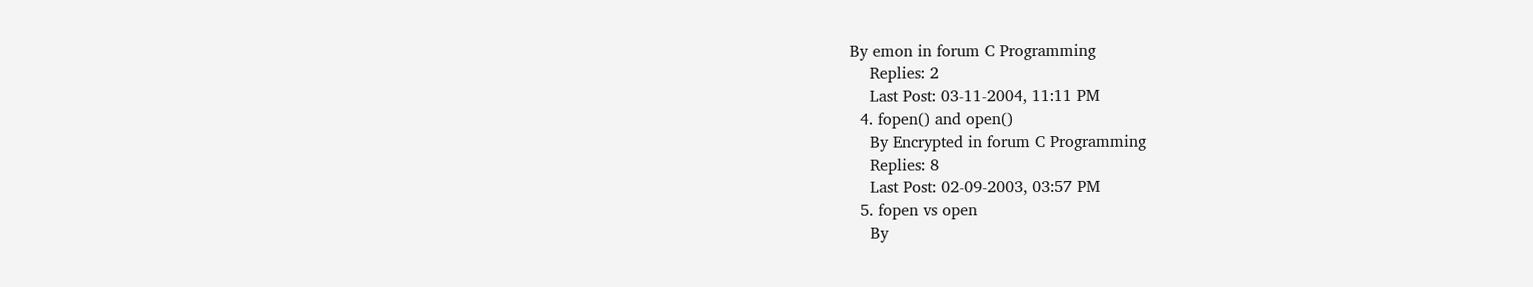By emon in forum C Programming
    Replies: 2
    Last Post: 03-11-2004, 11:11 PM
  4. fopen() and open()
    By Encrypted in forum C Programming
    Replies: 8
    Last Post: 02-09-2003, 03:57 PM
  5. fopen vs open
    By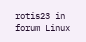rotis23 in forum Linux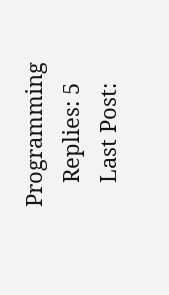Programming
    Replies: 5
    Last Post: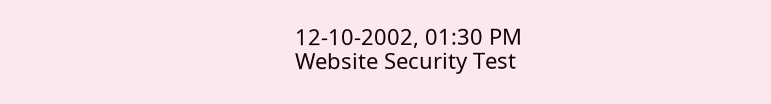12-10-2002, 01:30 PM
Website Security Test